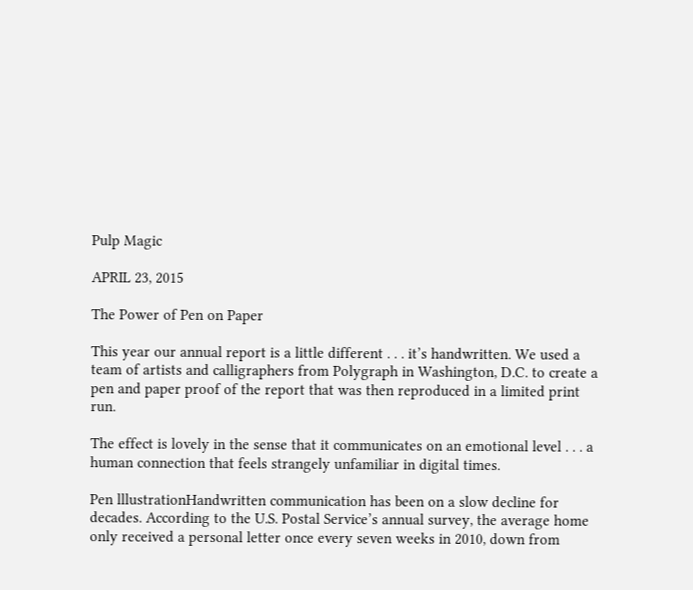Pulp Magic

APRIL 23, 2015

The Power of Pen on Paper

This year our annual report is a little different . . . it’s handwritten. We used a team of artists and calligraphers from Polygraph in Washington, D.C. to create a pen and paper proof of the report that was then reproduced in a limited print run.

The effect is lovely in the sense that it communicates on an emotional level . . . a human connection that feels strangely unfamiliar in digital times.

Pen lllustrationHandwritten communication has been on a slow decline for decades. According to the U.S. Postal Service’s annual survey, the average home only received a personal letter once every seven weeks in 2010, down from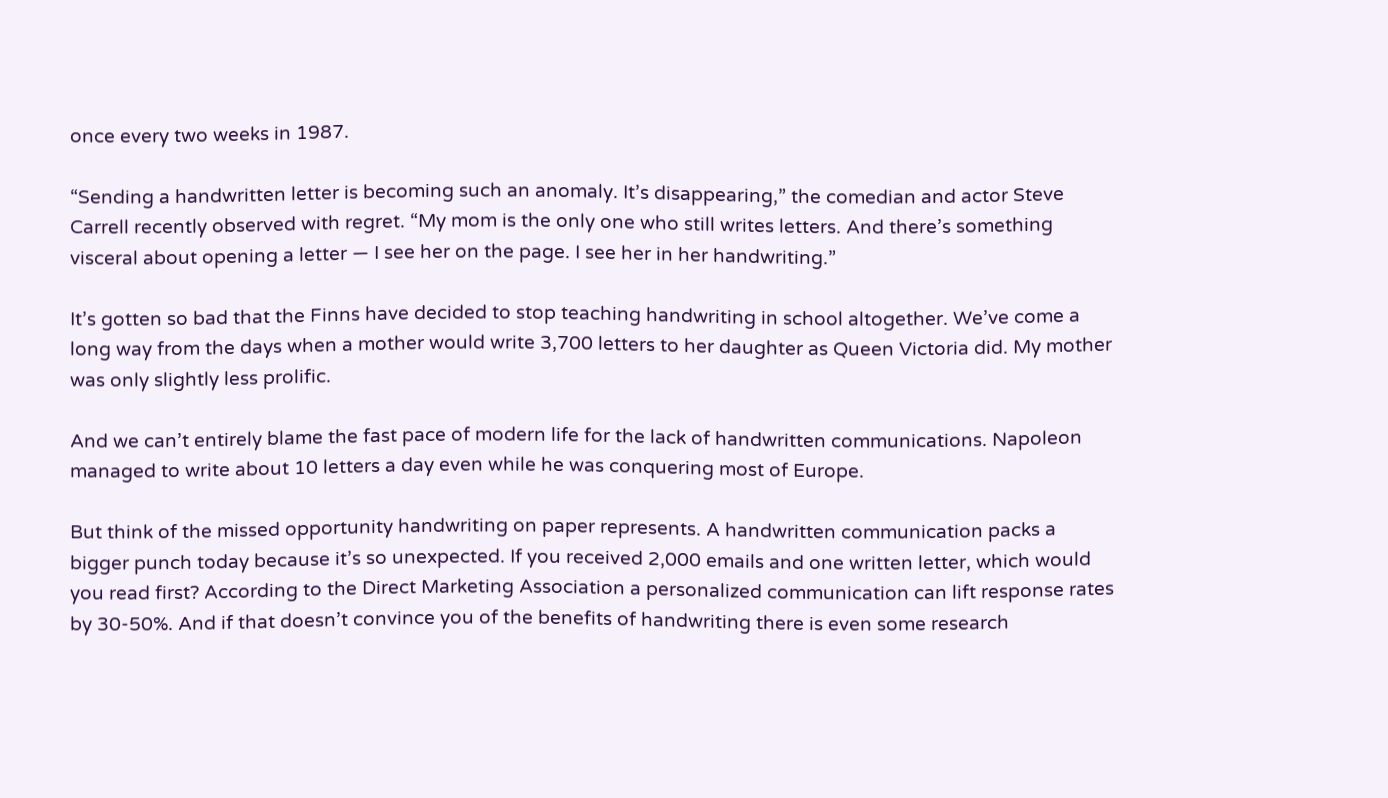once every two weeks in 1987.

“Sending a handwritten letter is becoming such an anomaly. It’s disappearing,” the comedian and actor Steve Carrell recently observed with regret. “My mom is the only one who still writes letters. And there’s something visceral about opening a letter — I see her on the page. I see her in her handwriting.”

It’s gotten so bad that the Finns have decided to stop teaching handwriting in school altogether. We’ve come a long way from the days when a mother would write 3,700 letters to her daughter as Queen Victoria did. My mother was only slightly less prolific.

And we can’t entirely blame the fast pace of modern life for the lack of handwritten communications. Napoleon managed to write about 10 letters a day even while he was conquering most of Europe.

But think of the missed opportunity handwriting on paper represents. A handwritten communication packs a bigger punch today because it’s so unexpected. If you received 2,000 emails and one written letter, which would you read first? According to the Direct Marketing Association a personalized communication can lift response rates by 30-50%. And if that doesn’t convince you of the benefits of handwriting there is even some research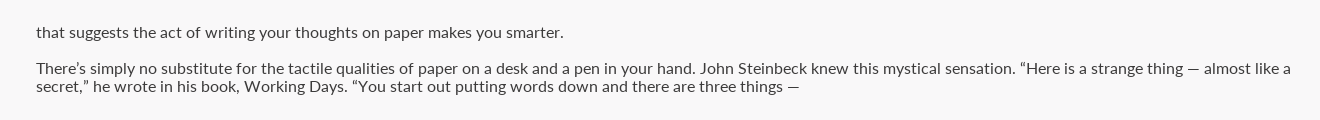that suggests the act of writing your thoughts on paper makes you smarter.

There’s simply no substitute for the tactile qualities of paper on a desk and a pen in your hand. John Steinbeck knew this mystical sensation. “Here is a strange thing — almost like a secret,” he wrote in his book, Working Days. “You start out putting words down and there are three things —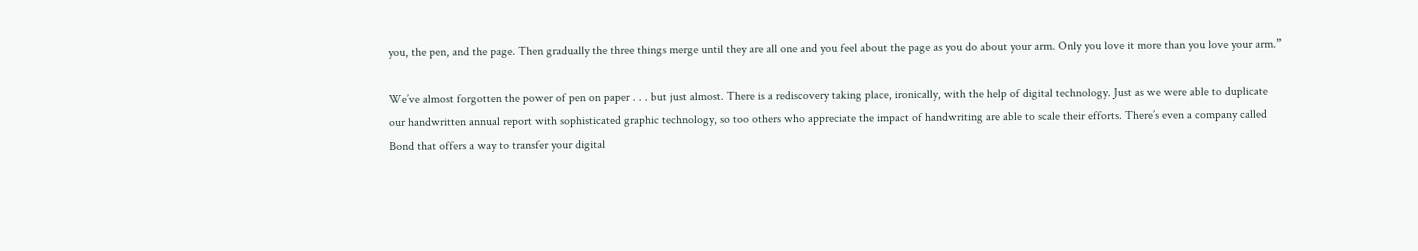you, the pen, and the page. Then gradually the three things merge until they are all one and you feel about the page as you do about your arm. Only you love it more than you love your arm.”

We’ve almost forgotten the power of pen on paper . . . but just almost. There is a rediscovery taking place, ironically, with the help of digital technology. Just as we were able to duplicate our handwritten annual report with sophisticated graphic technology, so too others who appreciate the impact of handwriting are able to scale their efforts. There’s even a company called Bond that offers a way to transfer your digital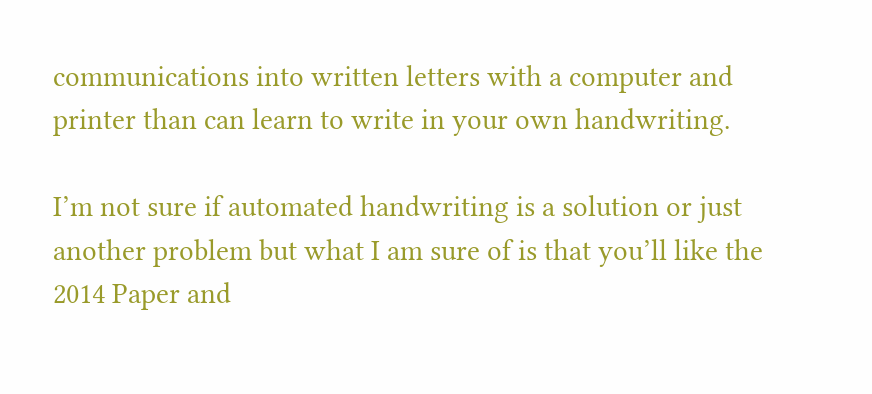communications into written letters with a computer and printer than can learn to write in your own handwriting.

I’m not sure if automated handwriting is a solution or just another problem but what I am sure of is that you’ll like the 2014 Paper and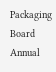Packaging Board Annual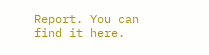Report. You can find it here.